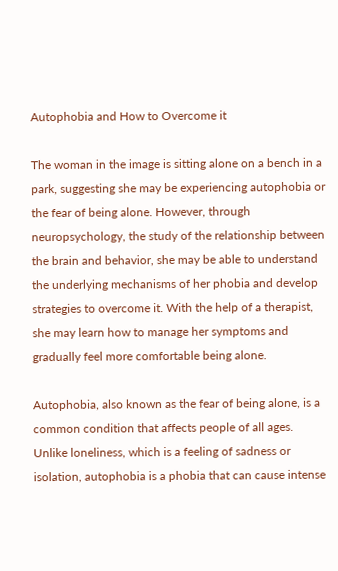Autophobia and How to Overcome it

The woman in the image is sitting alone on a bench in a park, suggesting she may be experiencing autophobia or the fear of being alone. However, through neuropsychology, the study of the relationship between the brain and behavior, she may be able to understand the underlying mechanisms of her phobia and develop strategies to overcome it. With the help of a therapist, she may learn how to manage her symptoms and gradually feel more comfortable being alone.

Autophobia, also known as the fear of being alone, is a common condition that affects people of all ages. Unlike loneliness, which is a feeling of sadness or isolation, autophobia is a phobia that can cause intense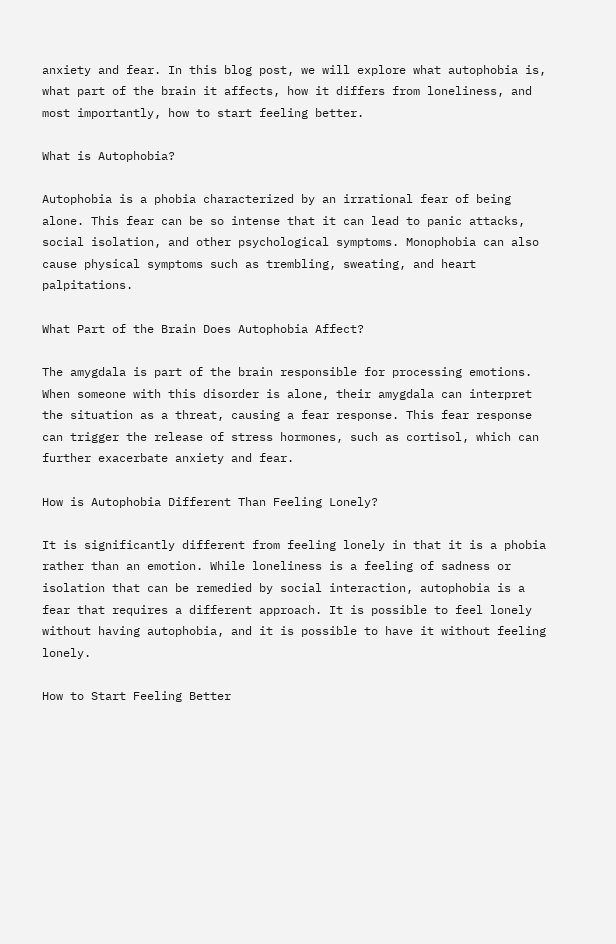anxiety and fear. In this blog post, we will explore what autophobia is, what part of the brain it affects, how it differs from loneliness, and most importantly, how to start feeling better.

What is Autophobia?

Autophobia is a phobia characterized by an irrational fear of being alone. This fear can be so intense that it can lead to panic attacks, social isolation, and other psychological symptoms. Monophobia can also cause physical symptoms such as trembling, sweating, and heart palpitations.

What Part of the Brain Does Autophobia Affect?

The amygdala is part of the brain responsible for processing emotions. When someone with this disorder is alone, their amygdala can interpret the situation as a threat, causing a fear response. This fear response can trigger the release of stress hormones, such as cortisol, which can further exacerbate anxiety and fear.

How is Autophobia Different Than Feeling Lonely?

It is significantly different from feeling lonely in that it is a phobia rather than an emotion. While loneliness is a feeling of sadness or isolation that can be remedied by social interaction, autophobia is a fear that requires a different approach. It is possible to feel lonely without having autophobia, and it is possible to have it without feeling lonely.

How to Start Feeling Better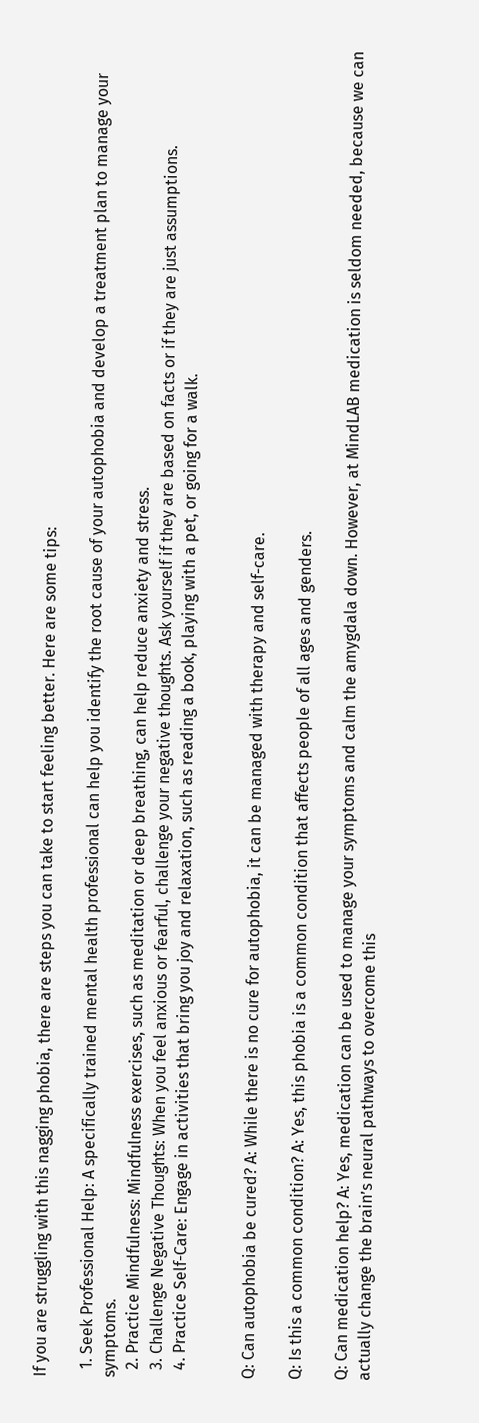If you are struggling with this nagging phobia, there are steps you can take to start feeling better. Here are some tips:

  1. Seek Professional Help: A specifically trained mental health professional can help you identify the root cause of your autophobia and develop a treatment plan to manage your symptoms.
  2. Practice Mindfulness: Mindfulness exercises, such as meditation or deep breathing, can help reduce anxiety and stress.
  3. Challenge Negative Thoughts: When you feel anxious or fearful, challenge your negative thoughts. Ask yourself if they are based on facts or if they are just assumptions.
  4. Practice Self-Care: Engage in activities that bring you joy and relaxation, such as reading a book, playing with a pet, or going for a walk.


Q: Can autophobia be cured? A: While there is no cure for autophobia, it can be managed with therapy and self-care.

Q: Is this a common condition? A: Yes, this phobia is a common condition that affects people of all ages and genders.

Q: Can medication help? A: Yes, medication can be used to manage your symptoms and calm the amygdala down. However, at MindLAB medication is seldom needed, because we can actually change the brain’s neural pathways to overcome this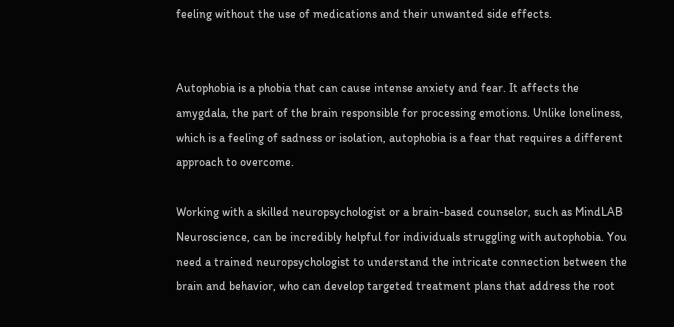feeling without the use of medications and their unwanted side effects.


Autophobia is a phobia that can cause intense anxiety and fear. It affects the amygdala, the part of the brain responsible for processing emotions. Unlike loneliness, which is a feeling of sadness or isolation, autophobia is a fear that requires a different approach to overcome.

Working with a skilled neuropsychologist or a brain-based counselor, such as MindLAB Neuroscience, can be incredibly helpful for individuals struggling with autophobia. You need a trained neuropsychologist to understand the intricate connection between the brain and behavior, who can develop targeted treatment plans that address the root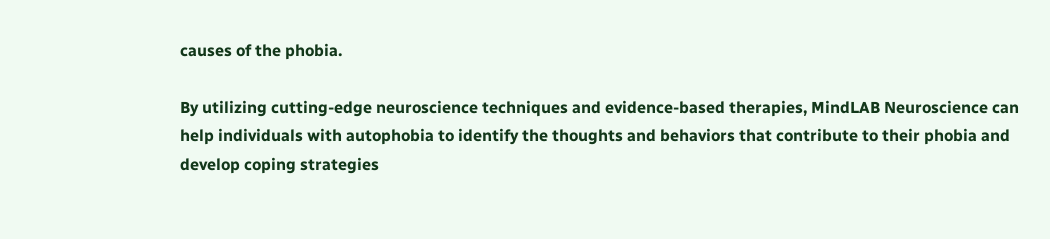causes of the phobia.

By utilizing cutting-edge neuroscience techniques and evidence-based therapies, MindLAB Neuroscience can help individuals with autophobia to identify the thoughts and behaviors that contribute to their phobia and develop coping strategies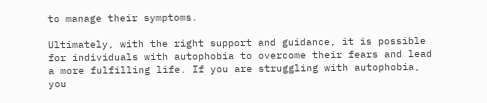to manage their symptoms.

Ultimately, with the right support and guidance, it is possible for individuals with autophobia to overcome their fears and lead a more fulfilling life. If you are struggling with autophobia, you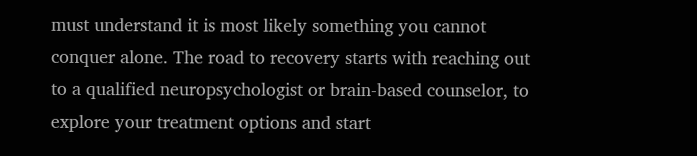must understand it is most likely something you cannot conquer alone. The road to recovery starts with reaching out to a qualified neuropsychologist or brain-based counselor, to explore your treatment options and start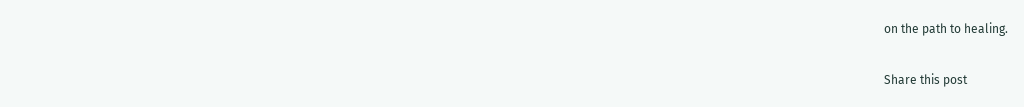on the path to healing.

Share this post